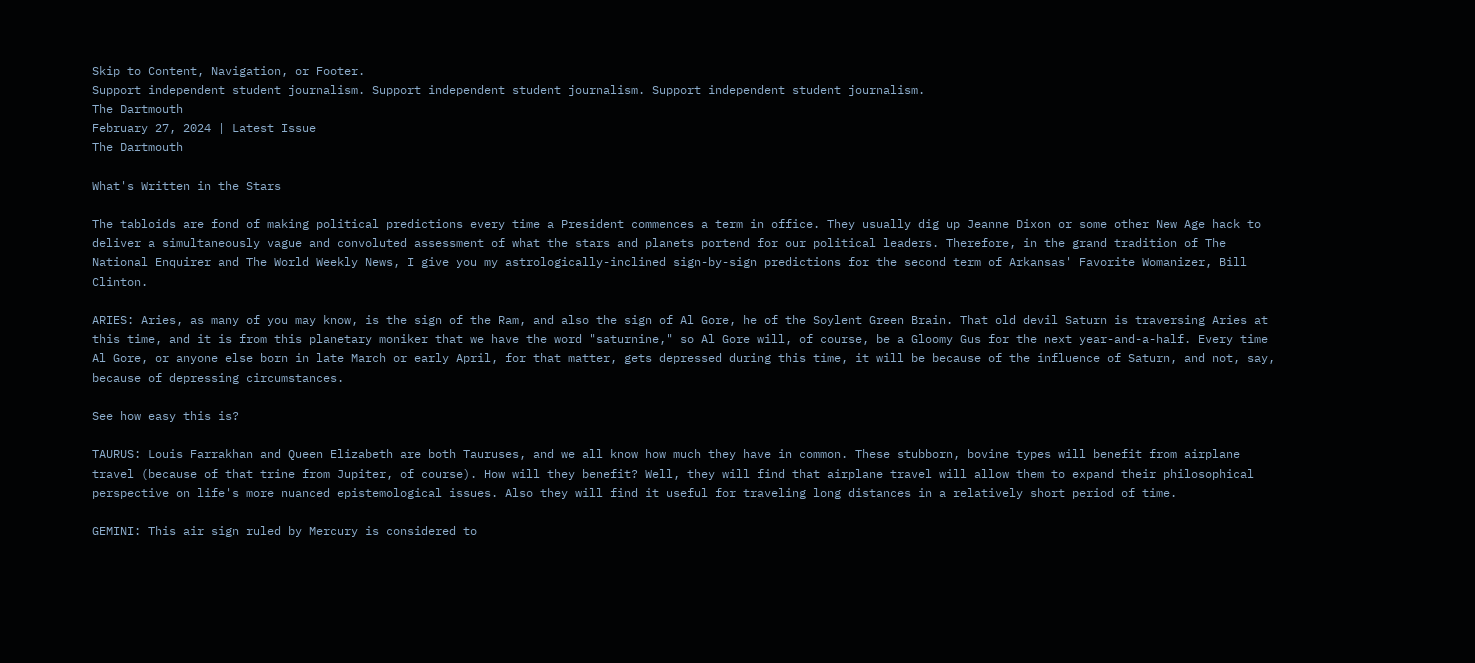Skip to Content, Navigation, or Footer.
Support independent student journalism. Support independent student journalism. Support independent student journalism.
The Dartmouth
February 27, 2024 | Latest Issue
The Dartmouth

What's Written in the Stars

The tabloids are fond of making political predictions every time a President commences a term in office. They usually dig up Jeanne Dixon or some other New Age hack to deliver a simultaneously vague and convoluted assessment of what the stars and planets portend for our political leaders. Therefore, in the grand tradition of The National Enquirer and The World Weekly News, I give you my astrologically-inclined sign-by-sign predictions for the second term of Arkansas' Favorite Womanizer, Bill Clinton.

ARIES: Aries, as many of you may know, is the sign of the Ram, and also the sign of Al Gore, he of the Soylent Green Brain. That old devil Saturn is traversing Aries at this time, and it is from this planetary moniker that we have the word "saturnine," so Al Gore will, of course, be a Gloomy Gus for the next year-and-a-half. Every time Al Gore, or anyone else born in late March or early April, for that matter, gets depressed during this time, it will be because of the influence of Saturn, and not, say, because of depressing circumstances.

See how easy this is?

TAURUS: Louis Farrakhan and Queen Elizabeth are both Tauruses, and we all know how much they have in common. These stubborn, bovine types will benefit from airplane travel (because of that trine from Jupiter, of course). How will they benefit? Well, they will find that airplane travel will allow them to expand their philosophical perspective on life's more nuanced epistemological issues. Also they will find it useful for traveling long distances in a relatively short period of time.

GEMINI: This air sign ruled by Mercury is considered to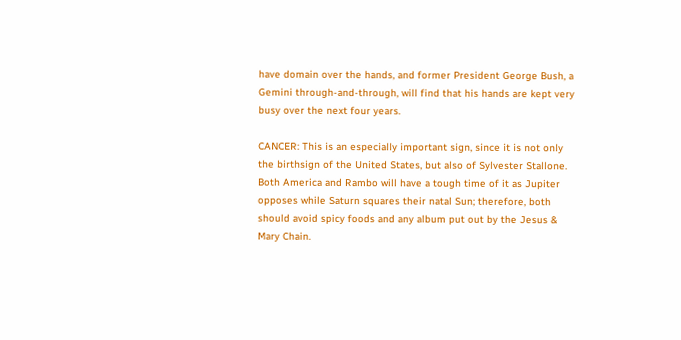have domain over the hands, and former President George Bush, a Gemini through-and-through, will find that his hands are kept very busy over the next four years.

CANCER: This is an especially important sign, since it is not only the birthsign of the United States, but also of Sylvester Stallone. Both America and Rambo will have a tough time of it as Jupiter opposes while Saturn squares their natal Sun; therefore, both should avoid spicy foods and any album put out by the Jesus & Mary Chain.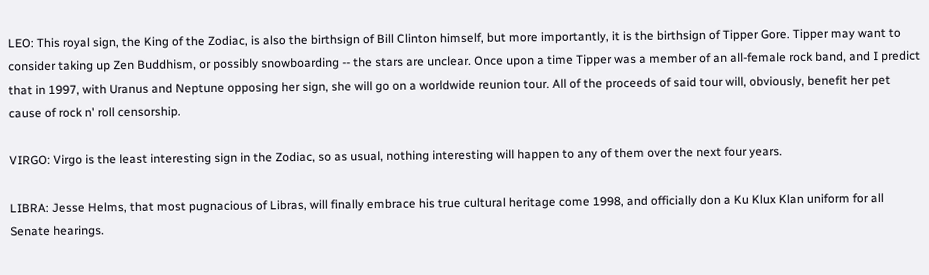LEO: This royal sign, the King of the Zodiac, is also the birthsign of Bill Clinton himself, but more importantly, it is the birthsign of Tipper Gore. Tipper may want to consider taking up Zen Buddhism, or possibly snowboarding -- the stars are unclear. Once upon a time Tipper was a member of an all-female rock band, and I predict that in 1997, with Uranus and Neptune opposing her sign, she will go on a worldwide reunion tour. All of the proceeds of said tour will, obviously, benefit her pet cause of rock n' roll censorship.

VIRGO: Virgo is the least interesting sign in the Zodiac, so as usual, nothing interesting will happen to any of them over the next four years.

LIBRA: Jesse Helms, that most pugnacious of Libras, will finally embrace his true cultural heritage come 1998, and officially don a Ku Klux Klan uniform for all Senate hearings.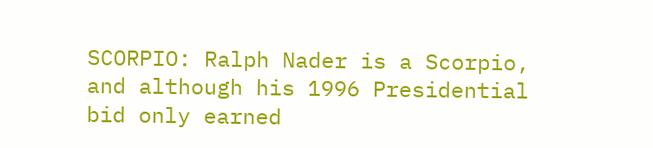SCORPIO: Ralph Nader is a Scorpio, and although his 1996 Presidential bid only earned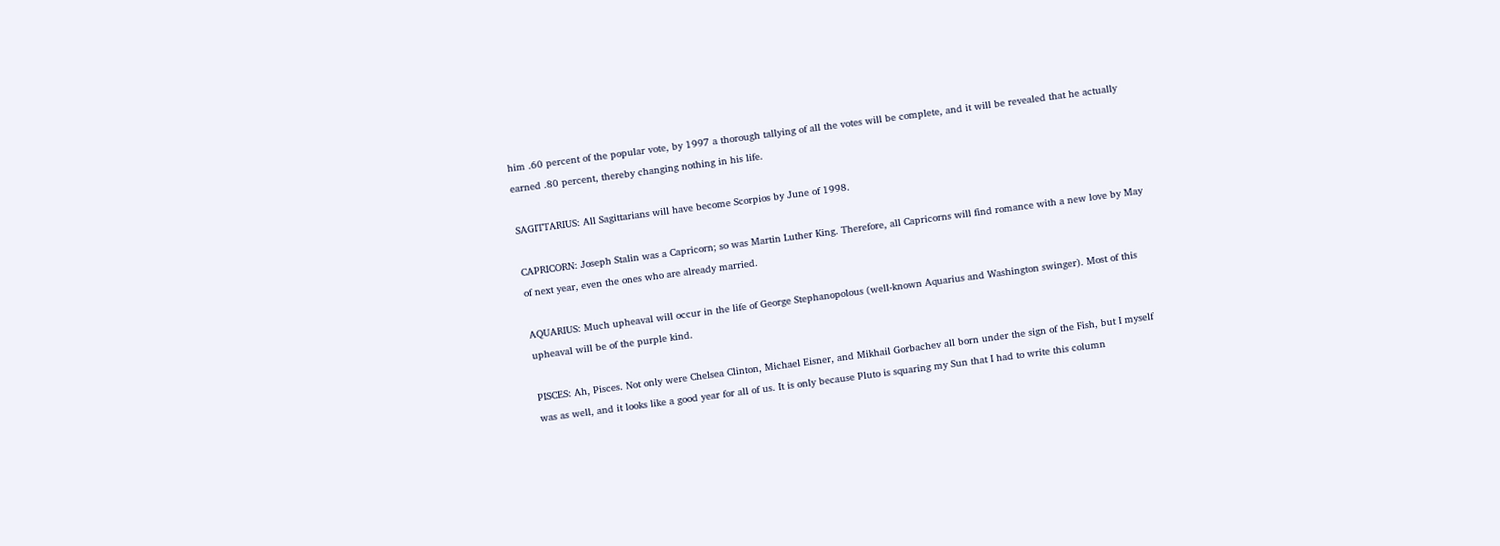him .60 percent of the popular vote, by 1997 a thorough tallying of all the votes will be complete, and it will be revealed that he actually earned .80 percent, thereby changing nothing in his life.

SAGITTARIUS: All Sagittarians will have become Scorpios by June of 1998.

CAPRICORN: Joseph Stalin was a Capricorn; so was Martin Luther King. Therefore, all Capricorns will find romance with a new love by May of next year, even the ones who are already married.

AQUARIUS: Much upheaval will occur in the life of George Stephanopolous (well-known Aquarius and Washington swinger). Most of this upheaval will be of the purple kind.

PISCES: Ah, Pisces. Not only were Chelsea Clinton, Michael Eisner, and Mikhail Gorbachev all born under the sign of the Fish, but I myself was as well, and it looks like a good year for all of us. It is only because Pluto is squaring my Sun that I had to write this column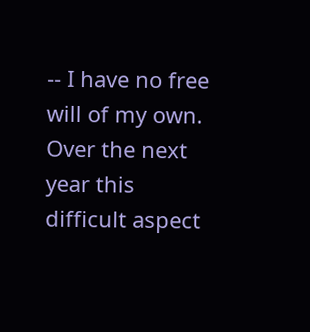-- I have no free will of my own. Over the next year this difficult aspect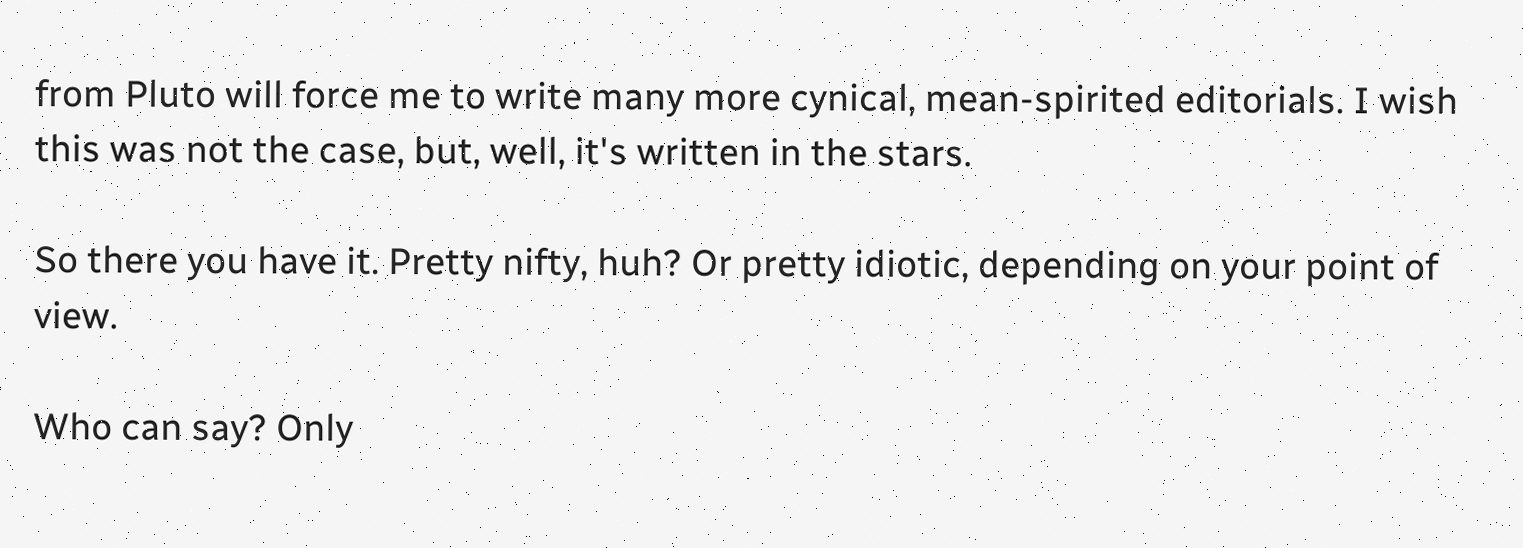from Pluto will force me to write many more cynical, mean-spirited editorials. I wish this was not the case, but, well, it's written in the stars.

So there you have it. Pretty nifty, huh? Or pretty idiotic, depending on your point of view.

Who can say? Only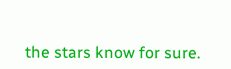the stars know for sure.